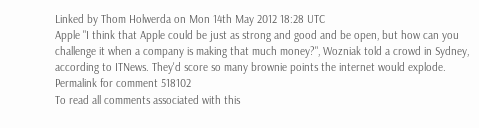Linked by Thom Holwerda on Mon 14th May 2012 18:28 UTC
Apple "I think that Apple could be just as strong and good and be open, but how can you challenge it when a company is making that much money?", Wozniak told a crowd in Sydney, according to ITNews. They'd score so many brownie points the internet would explode.
Permalink for comment 518102
To read all comments associated with this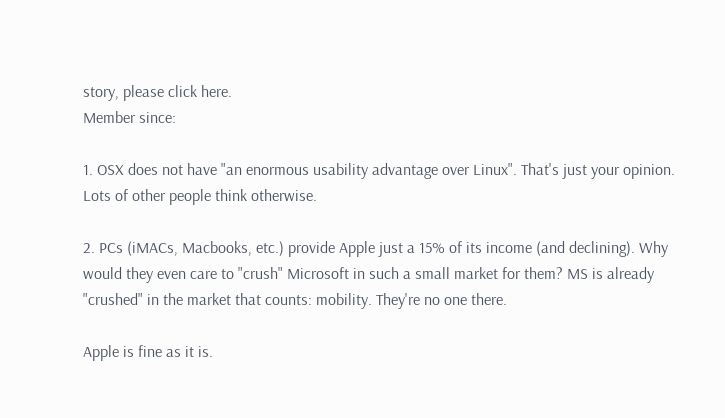story, please click here.
Member since:

1. OSX does not have "an enormous usability advantage over Linux". That's just your opinion. Lots of other people think otherwise.

2. PCs (iMACs, Macbooks, etc.) provide Apple just a 15% of its income (and declining). Why would they even care to "crush" Microsoft in such a small market for them? MS is already "crushed" in the market that counts: mobility. They're no one there.

Apple is fine as it is.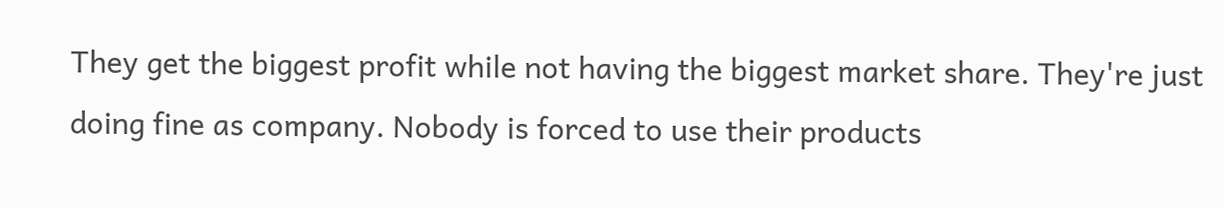They get the biggest profit while not having the biggest market share. They're just doing fine as company. Nobody is forced to use their products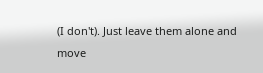(I don't). Just leave them alone and move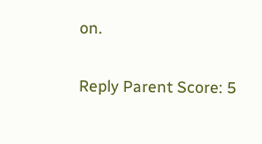on.

Reply Parent Score: 5